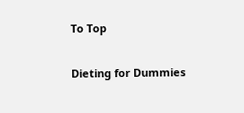To Top

Dieting for Dummies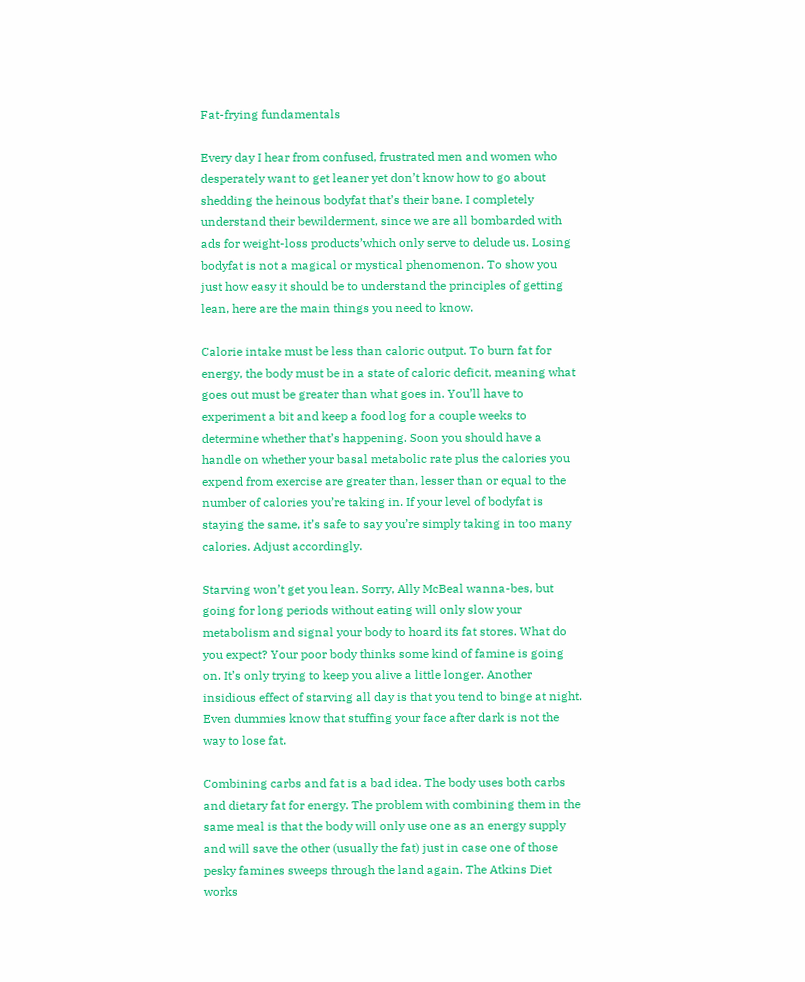Fat-frying fundamentals

Every day I hear from confused, frustrated men and women who desperately want to get leaner yet don’t know how to go about shedding the heinous bodyfat that’s their bane. I completely understand their bewilderment, since we are all bombarded with ads for weight-loss products’which only serve to delude us. Losing bodyfat is not a magical or mystical phenomenon. To show you just how easy it should be to understand the principles of getting lean, here are the main things you need to know.

Calorie intake must be less than caloric output. To burn fat for energy, the body must be in a state of caloric deficit, meaning what goes out must be greater than what goes in. You’ll have to experiment a bit and keep a food log for a couple weeks to determine whether that’s happening. Soon you should have a handle on whether your basal metabolic rate plus the calories you expend from exercise are greater than, lesser than or equal to the number of calories you’re taking in. If your level of bodyfat is staying the same, it’s safe to say you’re simply taking in too many calories. Adjust accordingly.

Starving won’t get you lean. Sorry, Ally McBeal wanna-bes, but going for long periods without eating will only slow your metabolism and signal your body to hoard its fat stores. What do you expect? Your poor body thinks some kind of famine is going on. It’s only trying to keep you alive a little longer. Another insidious effect of starving all day is that you tend to binge at night. Even dummies know that stuffing your face after dark is not the way to lose fat.

Combining carbs and fat is a bad idea. The body uses both carbs and dietary fat for energy. The problem with combining them in the same meal is that the body will only use one as an energy supply and will save the other (usually the fat) just in case one of those pesky famines sweeps through the land again. The Atkins Diet works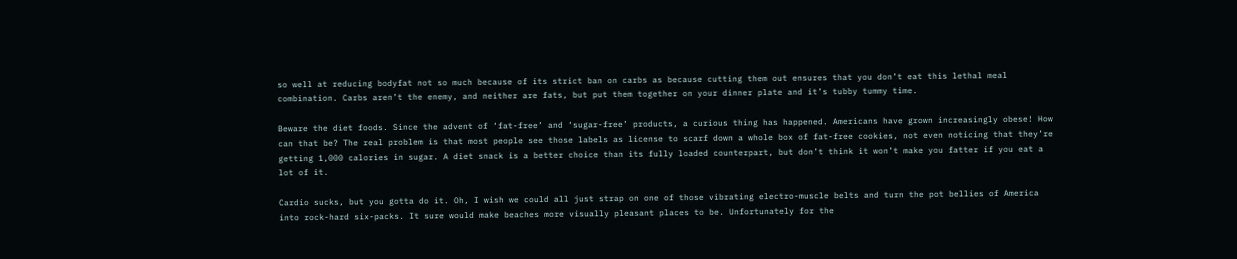so well at reducing bodyfat not so much because of its strict ban on carbs as because cutting them out ensures that you don’t eat this lethal meal combination. Carbs aren’t the enemy, and neither are fats, but put them together on your dinner plate and it’s tubby tummy time.

Beware the diet foods. Since the advent of ‘fat-free’ and ‘sugar-free’ products, a curious thing has happened. Americans have grown increasingly obese! How can that be? The real problem is that most people see those labels as license to scarf down a whole box of fat-free cookies, not even noticing that they’re getting 1,000 calories in sugar. A diet snack is a better choice than its fully loaded counterpart, but don’t think it won’t make you fatter if you eat a lot of it.

Cardio sucks, but you gotta do it. Oh, I wish we could all just strap on one of those vibrating electro-muscle belts and turn the pot bellies of America into rock-hard six-packs. It sure would make beaches more visually pleasant places to be. Unfortunately for the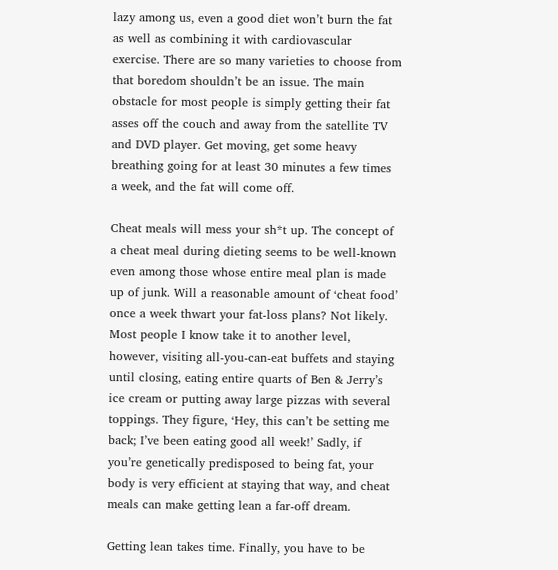lazy among us, even a good diet won’t burn the fat as well as combining it with cardiovascular exercise. There are so many varieties to choose from that boredom shouldn’t be an issue. The main obstacle for most people is simply getting their fat asses off the couch and away from the satellite TV and DVD player. Get moving, get some heavy breathing going for at least 30 minutes a few times a week, and the fat will come off.

Cheat meals will mess your sh*t up. The concept of a cheat meal during dieting seems to be well-known even among those whose entire meal plan is made up of junk. Will a reasonable amount of ‘cheat food’ once a week thwart your fat-loss plans? Not likely. Most people I know take it to another level, however, visiting all-you-can-eat buffets and staying until closing, eating entire quarts of Ben & Jerry’s ice cream or putting away large pizzas with several toppings. They figure, ‘Hey, this can’t be setting me back; I’ve been eating good all week!’ Sadly, if you’re genetically predisposed to being fat, your body is very efficient at staying that way, and cheat meals can make getting lean a far-off dream.

Getting lean takes time. Finally, you have to be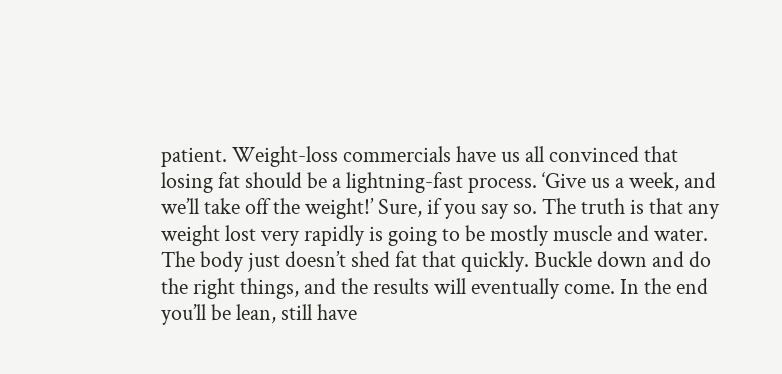patient. Weight-loss commercials have us all convinced that losing fat should be a lightning-fast process. ‘Give us a week, and we’ll take off the weight!’ Sure, if you say so. The truth is that any weight lost very rapidly is going to be mostly muscle and water. The body just doesn’t shed fat that quickly. Buckle down and do the right things, and the results will eventually come. In the end you’ll be lean, still have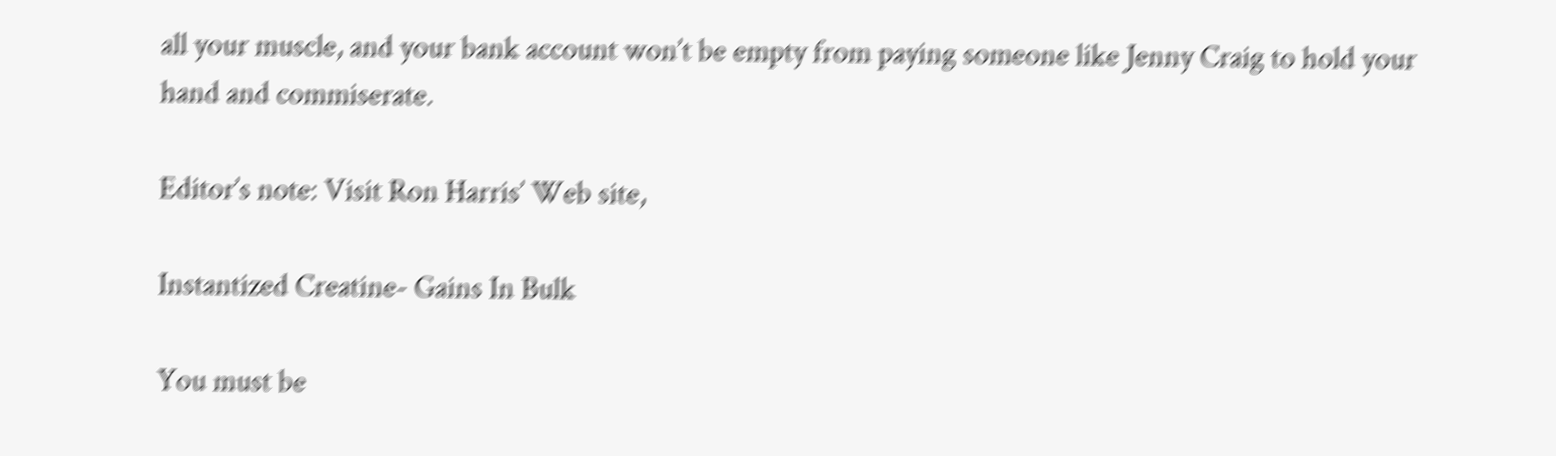all your muscle, and your bank account won’t be empty from paying someone like Jenny Craig to hold your hand and commiserate.

Editor’s note: Visit Ron Harris’ Web site,

Instantized Creatine- Gains In Bulk

You must be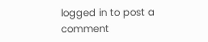logged in to post a comment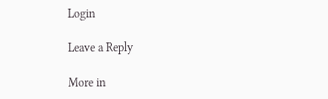Login

Leave a Reply

More in